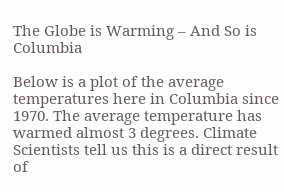The Globe is Warming – And So is Columbia

Below is a plot of the average temperatures here in Columbia since 1970. The average temperature has warmed almost 3 degrees. Climate Scientists tell us this is a direct result of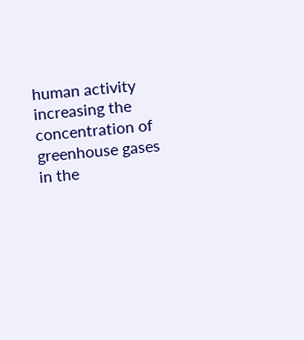human activity increasing the concentration of greenhouse gases in the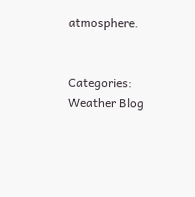atmosphere.


Categories: Weather Blog